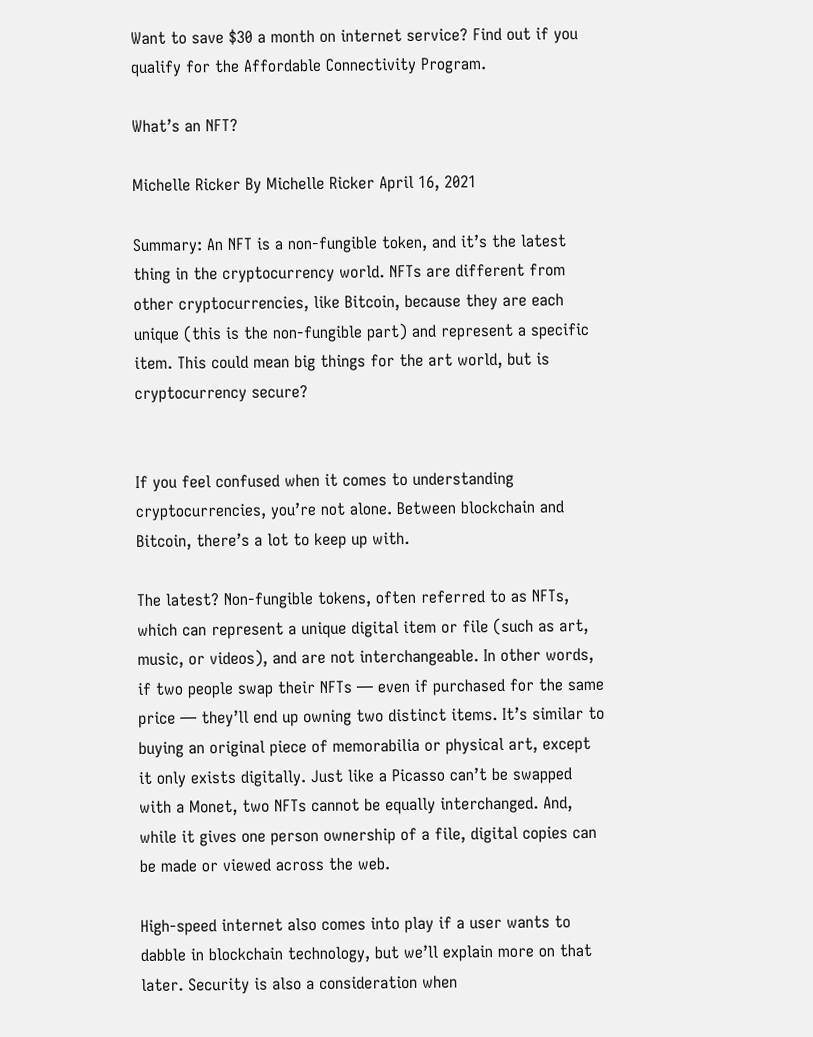Want to save $30 a month on internet service? Find out if you qualify for the Affordable Connectivity Program.

What’s an NFT?

Michelle Ricker By Michelle Ricker April 16, 2021

Summary: An NFT is a non-fungible token, and it’s the latest thing in the cryptocurrency world. NFTs are different from other cryptocurrencies, like Bitcoin, because they are each unique (this is the non-fungible part) and represent a specific item. This could mean big things for the art world, but is cryptocurrency secure?


If you feel confused when it comes to understanding cryptocurrencies, you’re not alone. Between blockchain and Bitcoin, there’s a lot to keep up with.

The latest? Non-fungible tokens, often referred to as NFTs, which can represent a unique digital item or file (such as art, music, or videos), and are not interchangeable. In other words, if two people swap their NFTs — even if purchased for the same price — they’ll end up owning two distinct items. It’s similar to buying an original piece of memorabilia or physical art, except it only exists digitally. Just like a Picasso can’t be swapped with a Monet, two NFTs cannot be equally interchanged. And, while it gives one person ownership of a file, digital copies can be made or viewed across the web.

High-speed internet also comes into play if a user wants to dabble in blockchain technology, but we’ll explain more on that later. Security is also a consideration when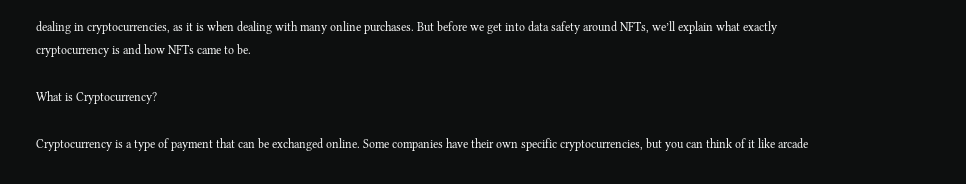dealing in cryptocurrencies, as it is when dealing with many online purchases. But before we get into data safety around NFTs, we’ll explain what exactly cryptocurrency is and how NFTs came to be.

What is Cryptocurrency?

Cryptocurrency is a type of payment that can be exchanged online. Some companies have their own specific cryptocurrencies, but you can think of it like arcade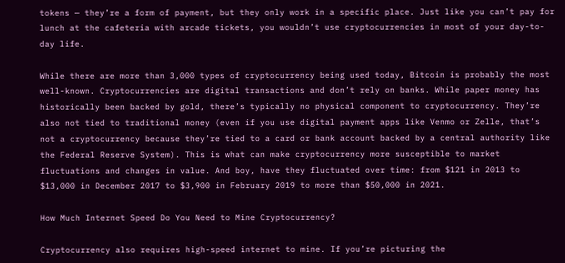tokens — they’re a form of payment, but they only work in a specific place. Just like you can’t pay for lunch at the cafeteria with arcade tickets, you wouldn’t use cryptocurrencies in most of your day-to-day life.

While there are more than 3,000 types of cryptocurrency being used today, Bitcoin is probably the most well-known. Cryptocurrencies are digital transactions and don’t rely on banks. While paper money has historically been backed by gold, there’s typically no physical component to cryptocurrency. They’re also not tied to traditional money (even if you use digital payment apps like Venmo or Zelle, that’s not a cryptocurrency because they’re tied to a card or bank account backed by a central authority like the Federal Reserve System). This is what can make cryptocurrency more susceptible to market fluctuations and changes in value. And boy, have they fluctuated over time: from $121 in 2013 to $13,000 in December 2017 to $3,900 in February 2019 to more than $50,000 in 2021.

How Much Internet Speed Do You Need to Mine Cryptocurrency?

Cryptocurrency also requires high-speed internet to mine. If you’re picturing the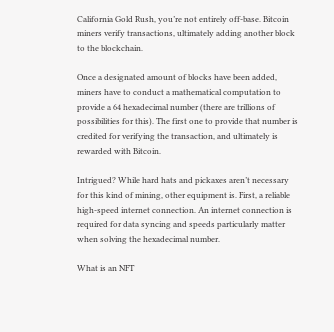California Gold Rush, you’re not entirely off-base. Bitcoin miners verify transactions, ultimately adding another block to the blockchain.

Once a designated amount of blocks have been added, miners have to conduct a mathematical computation to provide a 64 hexadecimal number (there are trillions of possibilities for this). The first one to provide that number is credited for verifying the transaction, and ultimately is rewarded with Bitcoin.

Intrigued? While hard hats and pickaxes aren’t necessary for this kind of mining, other equipment is. First, a reliable high-speed internet connection. An internet connection is required for data syncing and speeds particularly matter when solving the hexadecimal number.

What is an NFT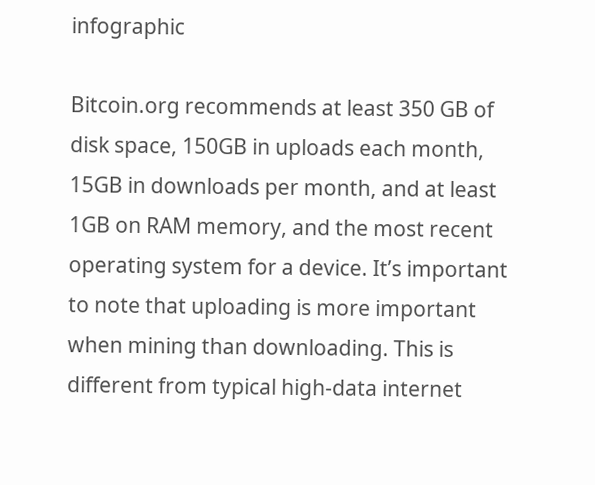infographic

Bitcoin.org recommends at least 350 GB of disk space, 150GB in uploads each month, 15GB in downloads per month, and at least 1GB on RAM memory, and the most recent operating system for a device. It’s important to note that uploading is more important when mining than downloading. This is different from typical high-data internet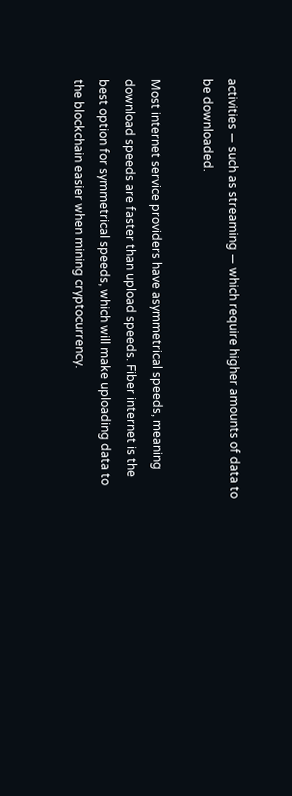activities — such as streaming — which require higher amounts of data to be downloaded.

Most internet service providers have asymmetrical speeds, meaning download speeds are faster than upload speeds. Fiber internet is the best option for symmetrical speeds, which will make uploading data to the blockchain easier when mining cryptocurrency.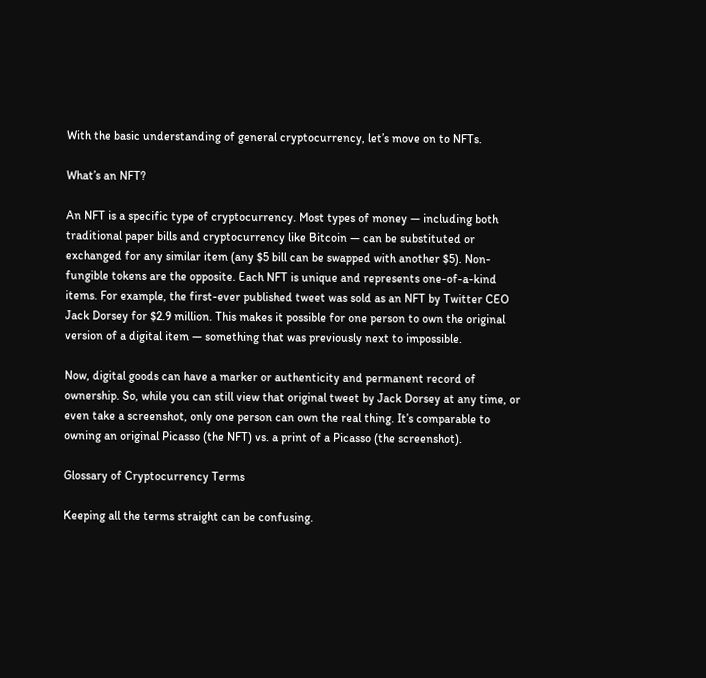With the basic understanding of general cryptocurrency, let’s move on to NFTs.

What’s an NFT?

An NFT is a specific type of cryptocurrency. Most types of money — including both traditional paper bills and cryptocurrency like Bitcoin — can be substituted or exchanged for any similar item (any $5 bill can be swapped with another $5). Non-fungible tokens are the opposite. Each NFT is unique and represents one-of-a-kind items. For example, the first-ever published tweet was sold as an NFT by Twitter CEO Jack Dorsey for $2.9 million. This makes it possible for one person to own the original version of a digital item — something that was previously next to impossible.

Now, digital goods can have a marker or authenticity and permanent record of ownership. So, while you can still view that original tweet by Jack Dorsey at any time, or even take a screenshot, only one person can own the real thing. It’s comparable to owning an original Picasso (the NFT) vs. a print of a Picasso (the screenshot).

Glossary of Cryptocurrency Terms

Keeping all the terms straight can be confusing.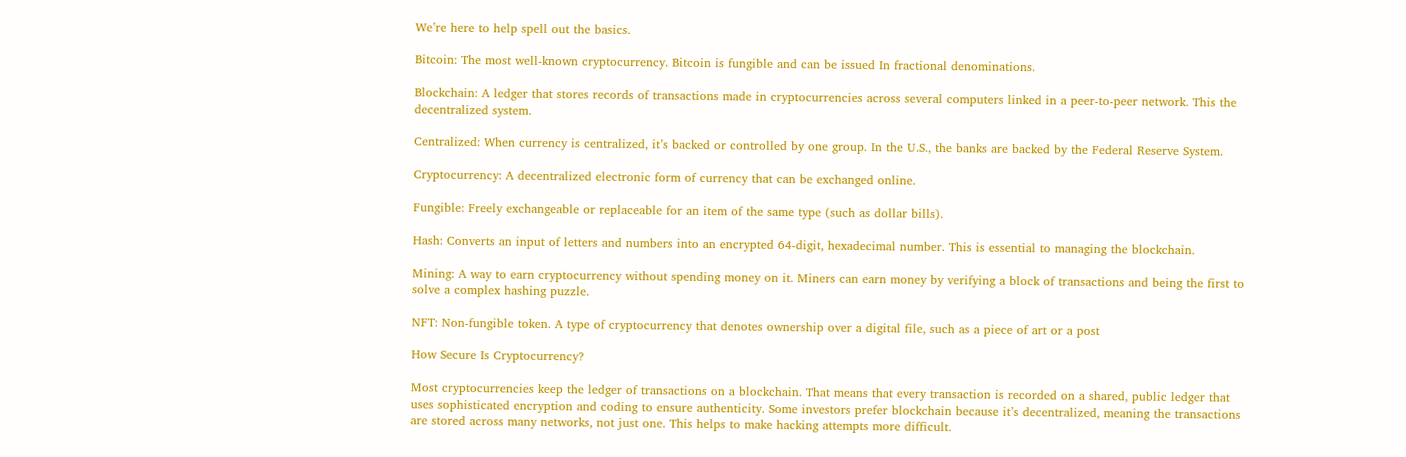We’re here to help spell out the basics.

Bitcoin: The most well-known cryptocurrency. Bitcoin is fungible and can be issued In fractional denominations.

Blockchain: A ledger that stores records of transactions made in cryptocurrencies across several computers linked in a peer-to-peer network. This the decentralized system.

Centralized: When currency is centralized, it’s backed or controlled by one group. In the U.S., the banks are backed by the Federal Reserve System.

Cryptocurrency: A decentralized electronic form of currency that can be exchanged online.

Fungible: Freely exchangeable or replaceable for an item of the same type (such as dollar bills).

Hash: Converts an input of letters and numbers into an encrypted 64-digit, hexadecimal number. This is essential to managing the blockchain.

Mining: A way to earn cryptocurrency without spending money on it. Miners can earn money by verifying a block of transactions and being the first to solve a complex hashing puzzle.

NFT: Non-fungible token. A type of cryptocurrency that denotes ownership over a digital file, such as a piece of art or a post

How Secure Is Cryptocurrency?

Most cryptocurrencies keep the ledger of transactions on a blockchain. That means that every transaction is recorded on a shared, public ledger that uses sophisticated encryption and coding to ensure authenticity. Some investors prefer blockchain because it’s decentralized, meaning the transactions are stored across many networks, not just one. This helps to make hacking attempts more difficult.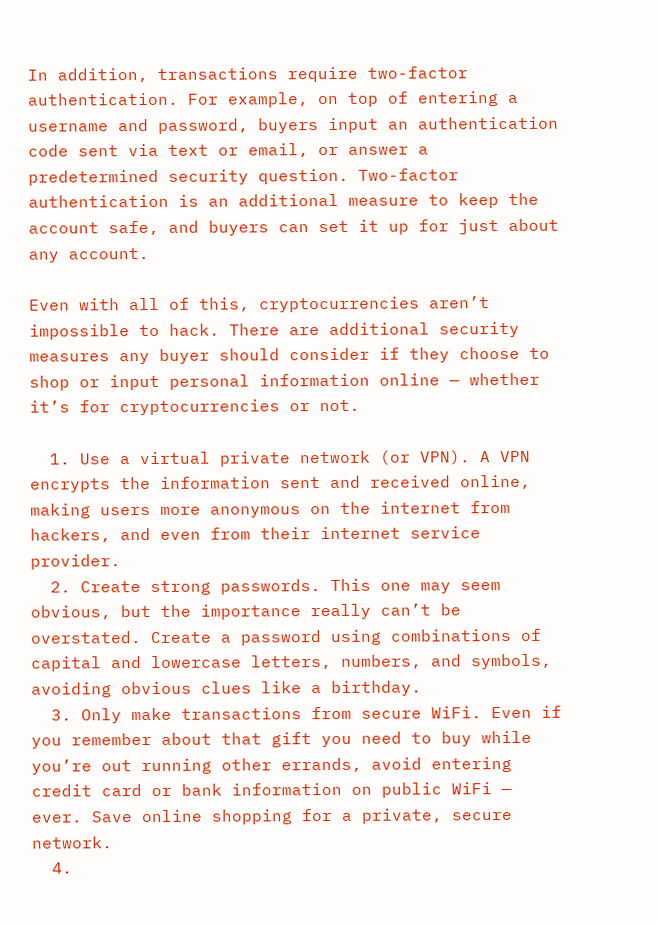In addition, transactions require two-factor authentication. For example, on top of entering a username and password, buyers input an authentication code sent via text or email, or answer a predetermined security question. Two-factor authentication is an additional measure to keep the account safe, and buyers can set it up for just about any account.

Even with all of this, cryptocurrencies aren’t impossible to hack. There are additional security measures any buyer should consider if they choose to shop or input personal information online — whether it’s for cryptocurrencies or not.

  1. Use a virtual private network (or VPN). A VPN encrypts the information sent and received online, making users more anonymous on the internet from hackers, and even from their internet service provider.
  2. Create strong passwords. This one may seem obvious, but the importance really can’t be overstated. Create a password using combinations of capital and lowercase letters, numbers, and symbols, avoiding obvious clues like a birthday.
  3. Only make transactions from secure WiFi. Even if you remember about that gift you need to buy while you’re out running other errands, avoid entering credit card or bank information on public WiFi — ever. Save online shopping for a private, secure network.
  4.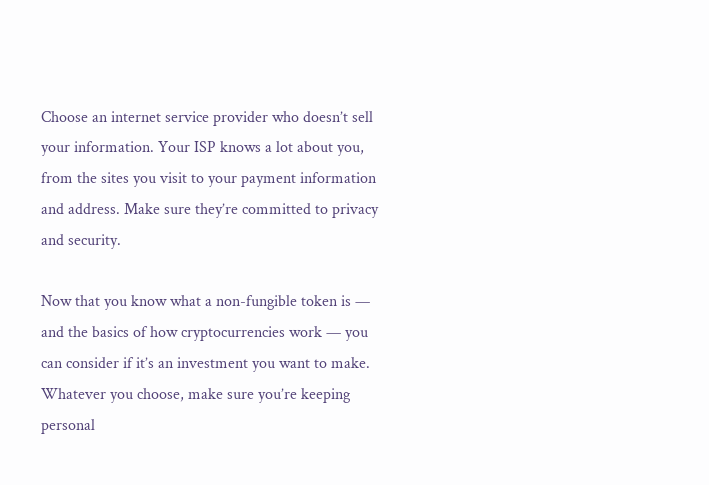Choose an internet service provider who doesn’t sell your information. Your ISP knows a lot about you, from the sites you visit to your payment information and address. Make sure they’re committed to privacy and security.

Now that you know what a non-fungible token is — and the basics of how cryptocurrencies work — you can consider if it’s an investment you want to make. Whatever you choose, make sure you’re keeping personal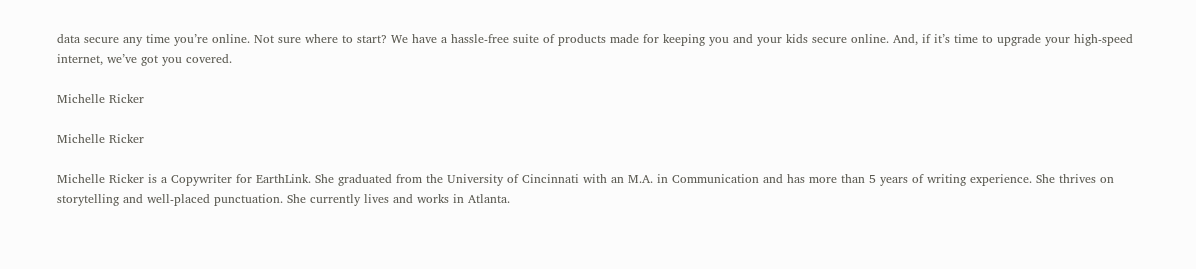data secure any time you’re online. Not sure where to start? We have a hassle-free suite of products made for keeping you and your kids secure online. And, if it’s time to upgrade your high-speed internet, we’ve got you covered.

Michelle Ricker

Michelle Ricker

Michelle Ricker is a Copywriter for EarthLink. She graduated from the University of Cincinnati with an M.A. in Communication and has more than 5 years of writing experience. She thrives on storytelling and well-placed punctuation. She currently lives and works in Atlanta.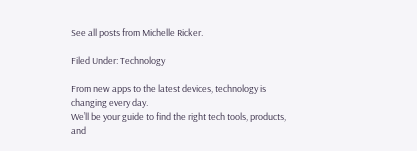See all posts from Michelle Ricker.

Filed Under: Technology

From new apps to the latest devices, technology is changing every day.
We’ll be your guide to find the right tech tools, products,
and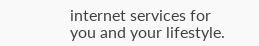internet services for you and your lifestyle.